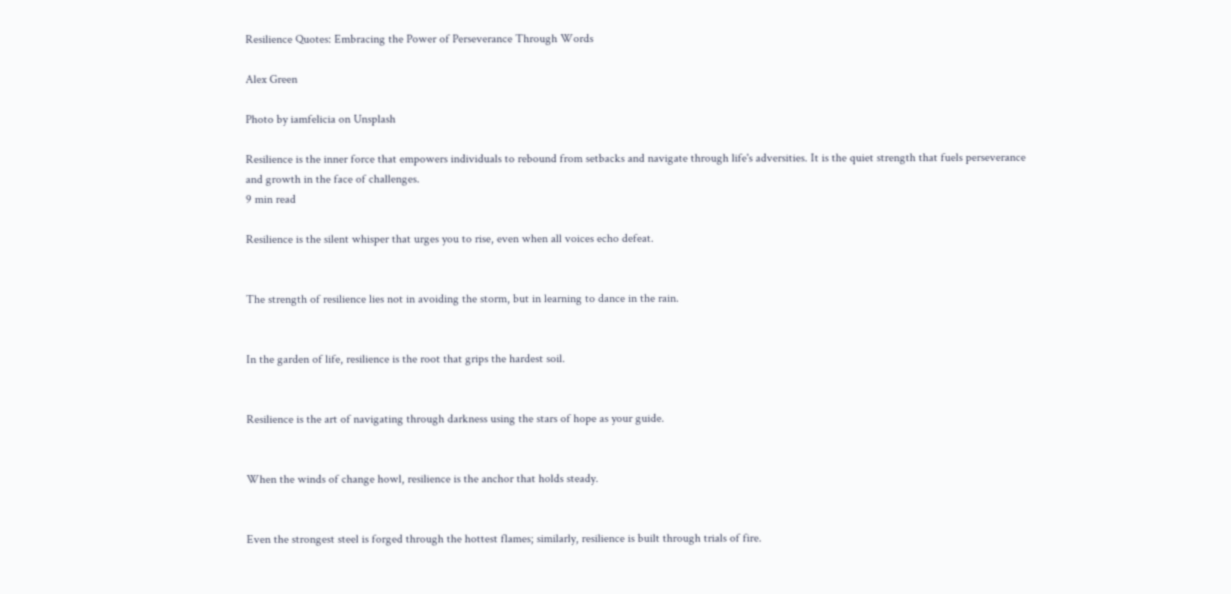Resilience Quotes: Embracing the Power of Perseverance Through Words

Alex Green

Photo by iamfelicia on Unsplash

Resilience is the inner force that empowers individuals to rebound from setbacks and navigate through life's adversities. It is the quiet strength that fuels perseverance and growth in the face of challenges.
9 min read

Resilience is the silent whisper that urges you to rise, even when all voices echo defeat.


The strength of resilience lies not in avoiding the storm, but in learning to dance in the rain.


In the garden of life, resilience is the root that grips the hardest soil.


Resilience is the art of navigating through darkness using the stars of hope as your guide.


When the winds of change howl, resilience is the anchor that holds steady.


Even the strongest steel is forged through the hottest flames; similarly, resilience is built through trials of fire.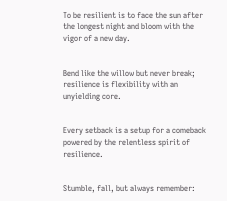To be resilient is to face the sun after the longest night and bloom with the vigor of a new day.


Bend like the willow but never break; resilience is flexibility with an unyielding core.


Every setback is a setup for a comeback powered by the relentless spirit of resilience.


Stumble, fall, but always remember: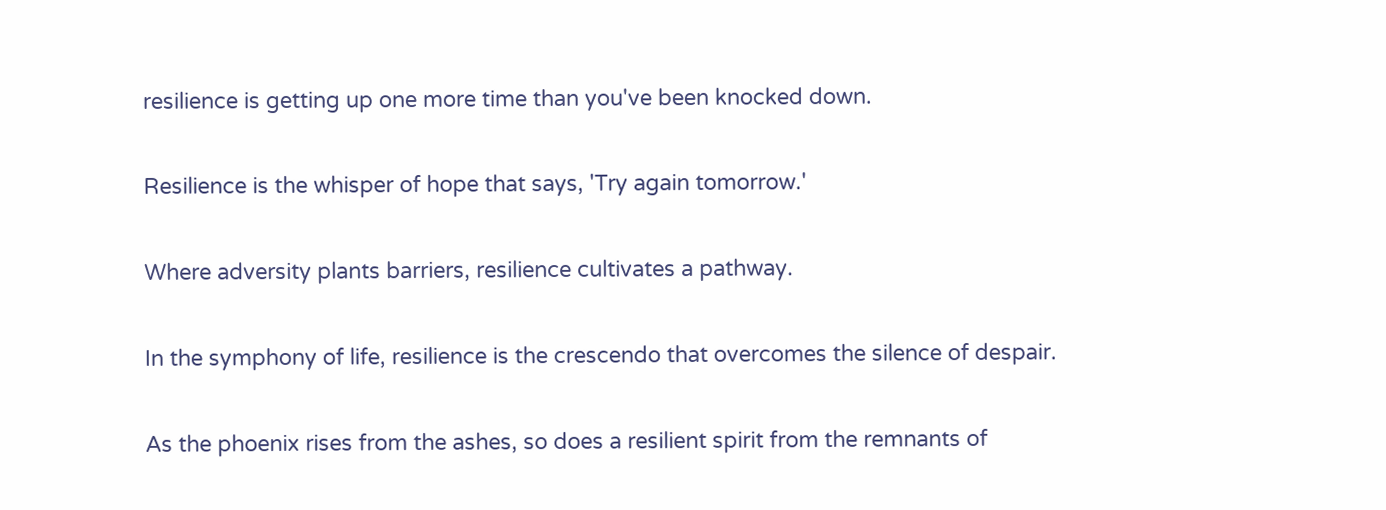resilience is getting up one more time than you've been knocked down.


Resilience is the whisper of hope that says, 'Try again tomorrow.'


Where adversity plants barriers, resilience cultivates a pathway.


In the symphony of life, resilience is the crescendo that overcomes the silence of despair.


As the phoenix rises from the ashes, so does a resilient spirit from the remnants of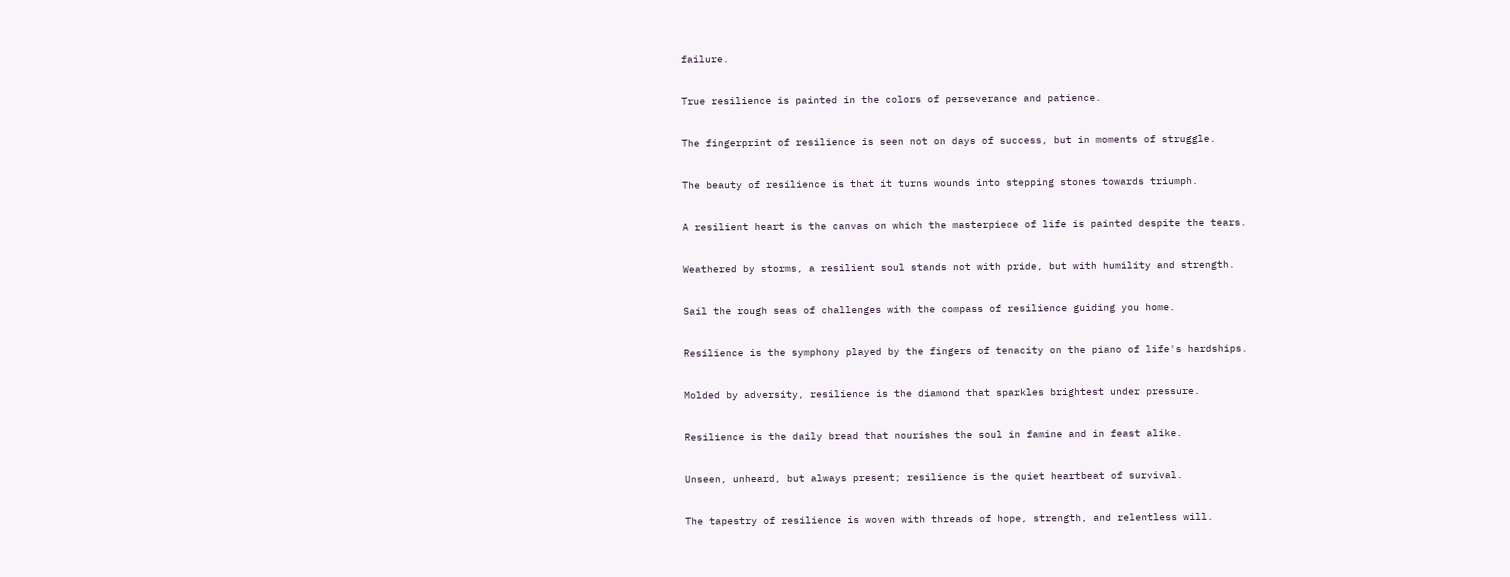failure.


True resilience is painted in the colors of perseverance and patience.


The fingerprint of resilience is seen not on days of success, but in moments of struggle.


The beauty of resilience is that it turns wounds into stepping stones towards triumph.


A resilient heart is the canvas on which the masterpiece of life is painted despite the tears.


Weathered by storms, a resilient soul stands not with pride, but with humility and strength.


Sail the rough seas of challenges with the compass of resilience guiding you home.


Resilience is the symphony played by the fingers of tenacity on the piano of life's hardships.


Molded by adversity, resilience is the diamond that sparkles brightest under pressure.


Resilience is the daily bread that nourishes the soul in famine and in feast alike.


Unseen, unheard, but always present; resilience is the quiet heartbeat of survival.


The tapestry of resilience is woven with threads of hope, strength, and relentless will.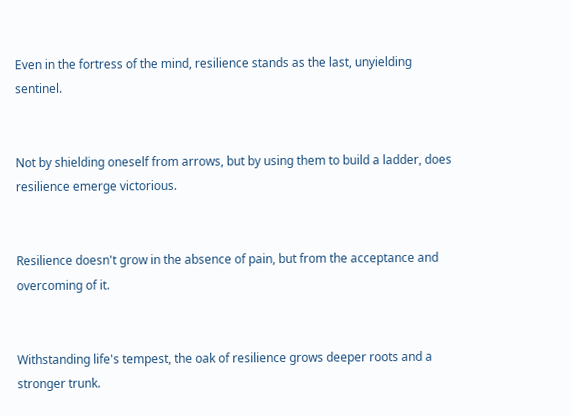Even in the fortress of the mind, resilience stands as the last, unyielding sentinel.


Not by shielding oneself from arrows, but by using them to build a ladder, does resilience emerge victorious.


Resilience doesn't grow in the absence of pain, but from the acceptance and overcoming of it.


Withstanding life's tempest, the oak of resilience grows deeper roots and a stronger trunk.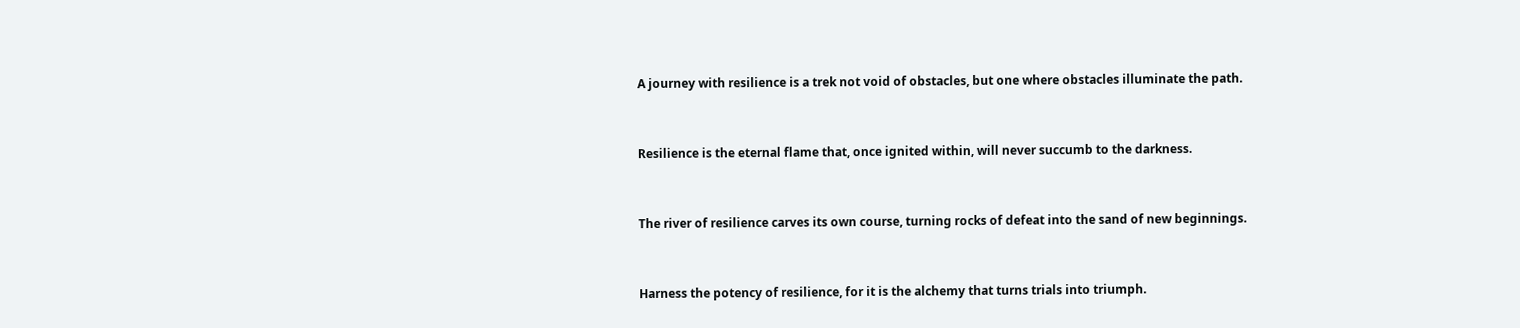A journey with resilience is a trek not void of obstacles, but one where obstacles illuminate the path.


Resilience is the eternal flame that, once ignited within, will never succumb to the darkness.


The river of resilience carves its own course, turning rocks of defeat into the sand of new beginnings.


Harness the potency of resilience, for it is the alchemy that turns trials into triumph.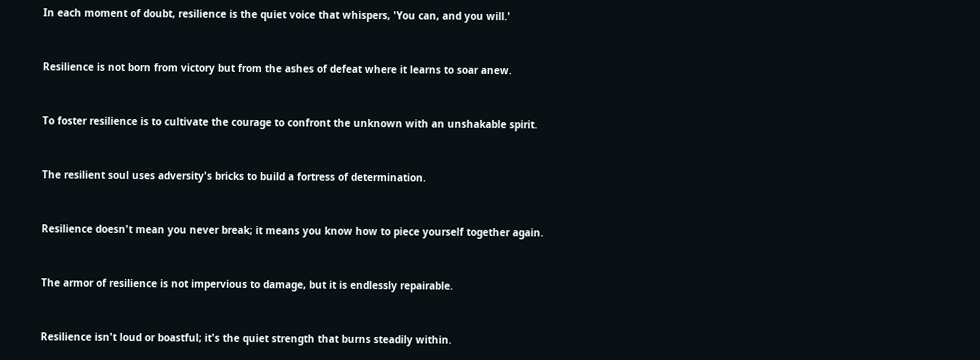In each moment of doubt, resilience is the quiet voice that whispers, 'You can, and you will.'


Resilience is not born from victory but from the ashes of defeat where it learns to soar anew.


To foster resilience is to cultivate the courage to confront the unknown with an unshakable spirit.


The resilient soul uses adversity's bricks to build a fortress of determination.


Resilience doesn't mean you never break; it means you know how to piece yourself together again.


The armor of resilience is not impervious to damage, but it is endlessly repairable.


Resilience isn't loud or boastful; it's the quiet strength that burns steadily within.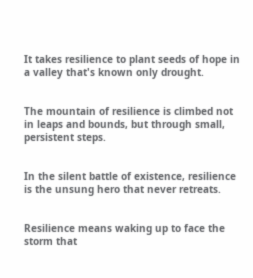It takes resilience to plant seeds of hope in a valley that's known only drought.


The mountain of resilience is climbed not in leaps and bounds, but through small, persistent steps.


In the silent battle of existence, resilience is the unsung hero that never retreats.


Resilience means waking up to face the storm that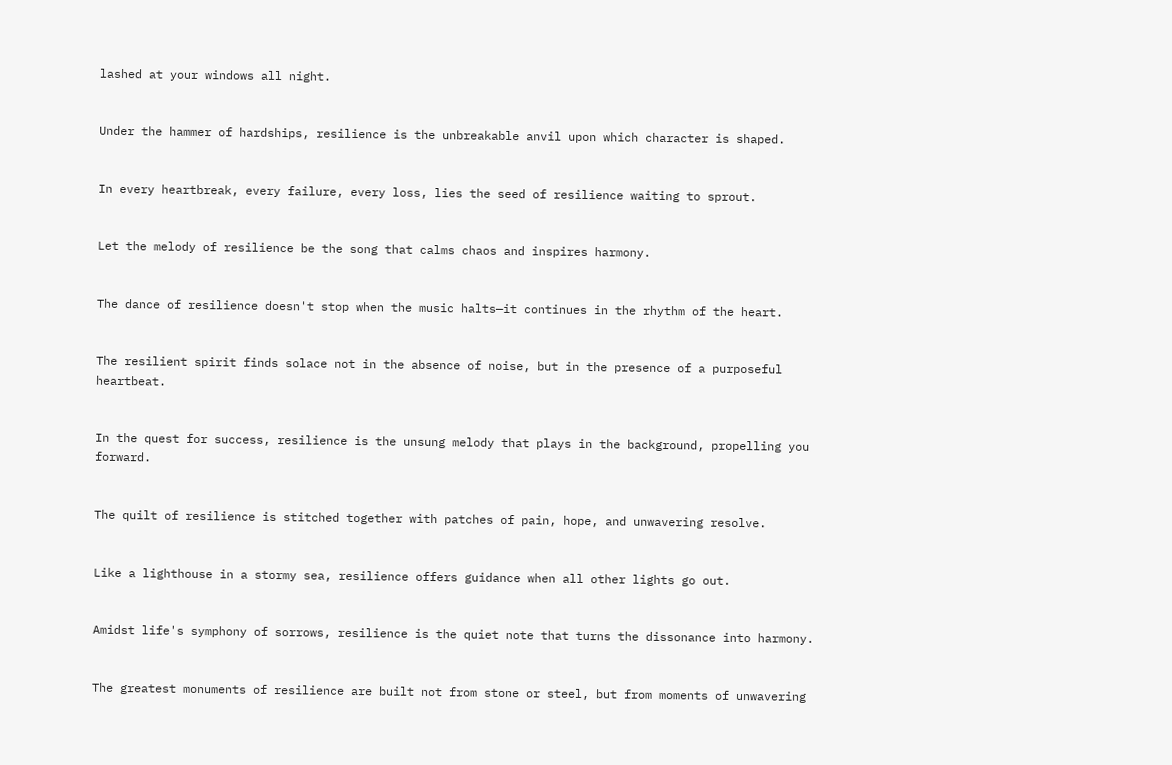lashed at your windows all night.


Under the hammer of hardships, resilience is the unbreakable anvil upon which character is shaped.


In every heartbreak, every failure, every loss, lies the seed of resilience waiting to sprout.


Let the melody of resilience be the song that calms chaos and inspires harmony.


The dance of resilience doesn't stop when the music halts—it continues in the rhythm of the heart.


The resilient spirit finds solace not in the absence of noise, but in the presence of a purposeful heartbeat.


In the quest for success, resilience is the unsung melody that plays in the background, propelling you forward.


The quilt of resilience is stitched together with patches of pain, hope, and unwavering resolve.


Like a lighthouse in a stormy sea, resilience offers guidance when all other lights go out.


Amidst life's symphony of sorrows, resilience is the quiet note that turns the dissonance into harmony.


The greatest monuments of resilience are built not from stone or steel, but from moments of unwavering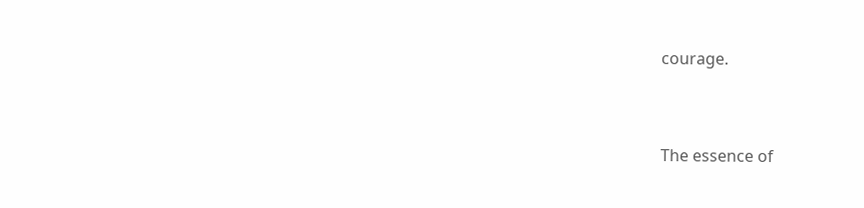courage.


The essence of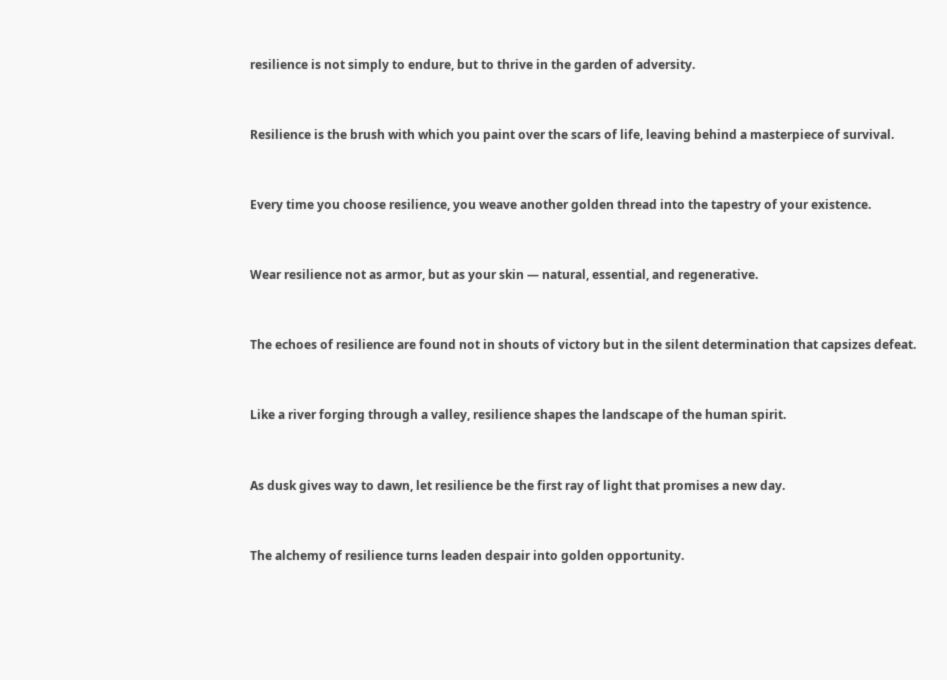resilience is not simply to endure, but to thrive in the garden of adversity.


Resilience is the brush with which you paint over the scars of life, leaving behind a masterpiece of survival.


Every time you choose resilience, you weave another golden thread into the tapestry of your existence.


Wear resilience not as armor, but as your skin — natural, essential, and regenerative.


The echoes of resilience are found not in shouts of victory but in the silent determination that capsizes defeat.


Like a river forging through a valley, resilience shapes the landscape of the human spirit.


As dusk gives way to dawn, let resilience be the first ray of light that promises a new day.


The alchemy of resilience turns leaden despair into golden opportunity.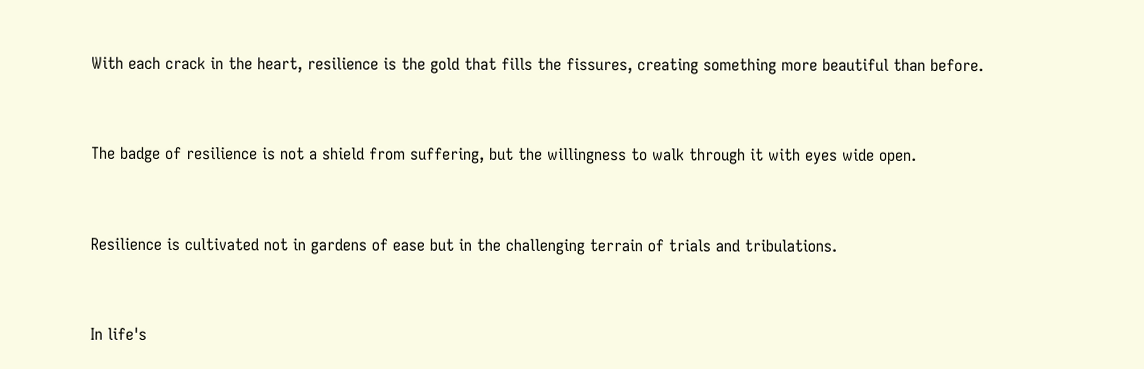With each crack in the heart, resilience is the gold that fills the fissures, creating something more beautiful than before.


The badge of resilience is not a shield from suffering, but the willingness to walk through it with eyes wide open.


Resilience is cultivated not in gardens of ease but in the challenging terrain of trials and tribulations.


In life's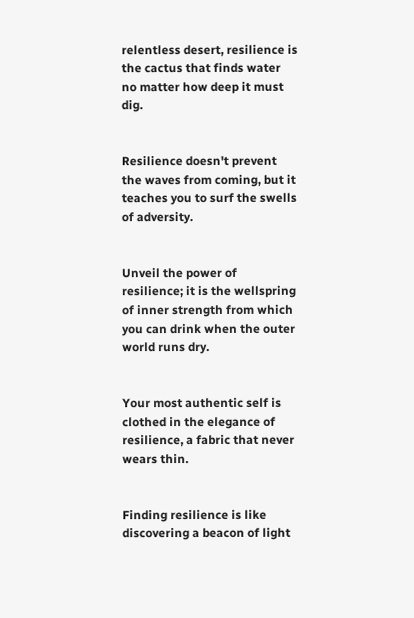relentless desert, resilience is the cactus that finds water no matter how deep it must dig.


Resilience doesn't prevent the waves from coming, but it teaches you to surf the swells of adversity.


Unveil the power of resilience; it is the wellspring of inner strength from which you can drink when the outer world runs dry.


Your most authentic self is clothed in the elegance of resilience, a fabric that never wears thin.


Finding resilience is like discovering a beacon of light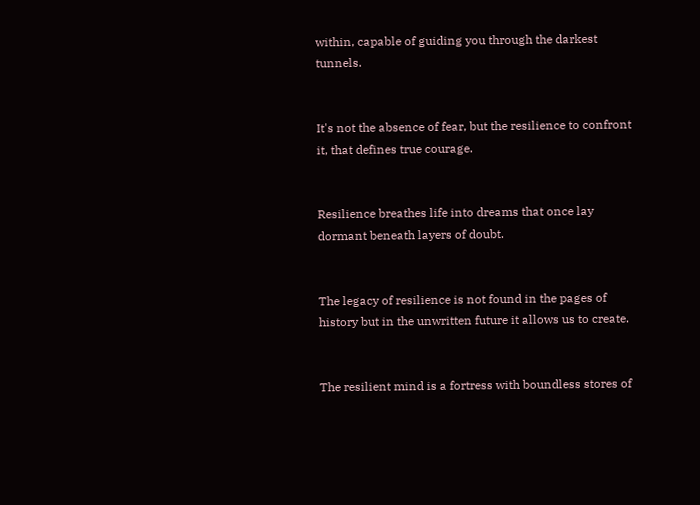within, capable of guiding you through the darkest tunnels.


It's not the absence of fear, but the resilience to confront it, that defines true courage.


Resilience breathes life into dreams that once lay dormant beneath layers of doubt.


The legacy of resilience is not found in the pages of history but in the unwritten future it allows us to create.


The resilient mind is a fortress with boundless stores of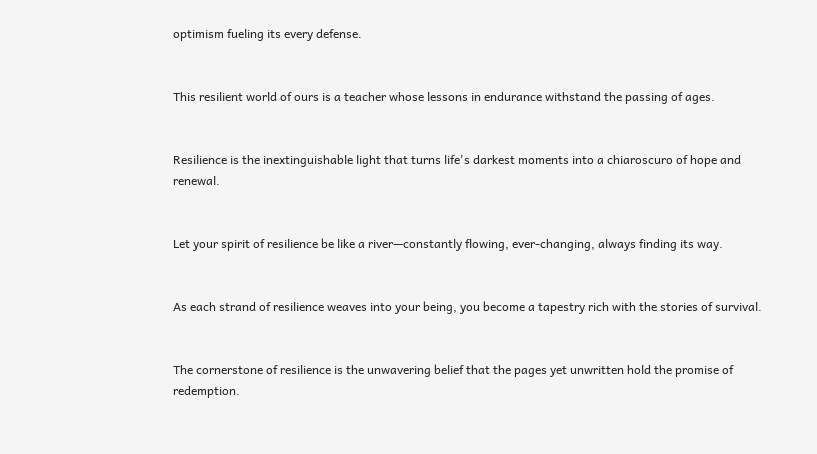optimism fueling its every defense.


This resilient world of ours is a teacher whose lessons in endurance withstand the passing of ages.


Resilience is the inextinguishable light that turns life's darkest moments into a chiaroscuro of hope and renewal.


Let your spirit of resilience be like a river—constantly flowing, ever-changing, always finding its way.


As each strand of resilience weaves into your being, you become a tapestry rich with the stories of survival.


The cornerstone of resilience is the unwavering belief that the pages yet unwritten hold the promise of redemption.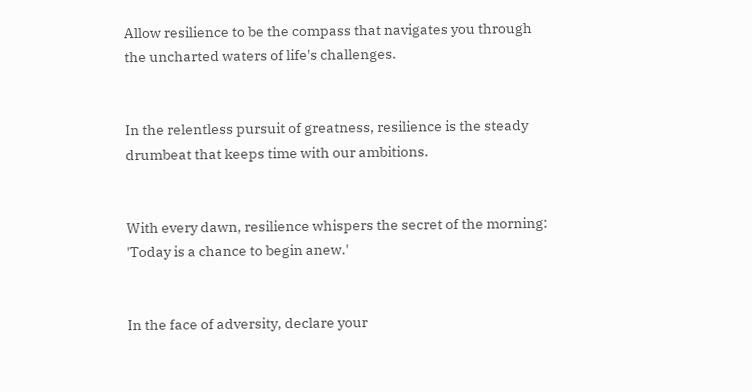Allow resilience to be the compass that navigates you through the uncharted waters of life's challenges.


In the relentless pursuit of greatness, resilience is the steady drumbeat that keeps time with our ambitions.


With every dawn, resilience whispers the secret of the morning: 'Today is a chance to begin anew.'


In the face of adversity, declare your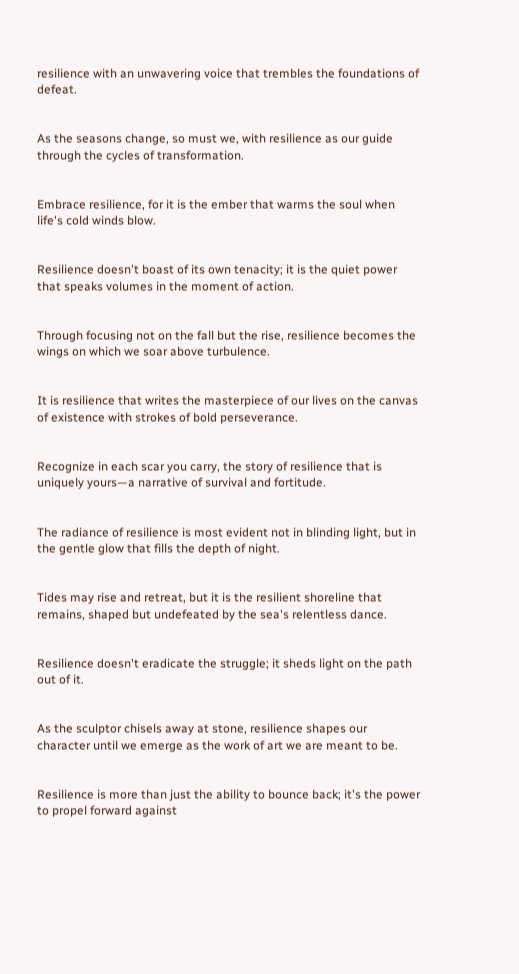resilience with an unwavering voice that trembles the foundations of defeat.


As the seasons change, so must we, with resilience as our guide through the cycles of transformation.


Embrace resilience, for it is the ember that warms the soul when life's cold winds blow.


Resilience doesn't boast of its own tenacity; it is the quiet power that speaks volumes in the moment of action.


Through focusing not on the fall but the rise, resilience becomes the wings on which we soar above turbulence.


It is resilience that writes the masterpiece of our lives on the canvas of existence with strokes of bold perseverance.


Recognize in each scar you carry, the story of resilience that is uniquely yours—a narrative of survival and fortitude.


The radiance of resilience is most evident not in blinding light, but in the gentle glow that fills the depth of night.


Tides may rise and retreat, but it is the resilient shoreline that remains, shaped but undefeated by the sea's relentless dance.


Resilience doesn't eradicate the struggle; it sheds light on the path out of it.


As the sculptor chisels away at stone, resilience shapes our character until we emerge as the work of art we are meant to be.


Resilience is more than just the ability to bounce back; it's the power to propel forward against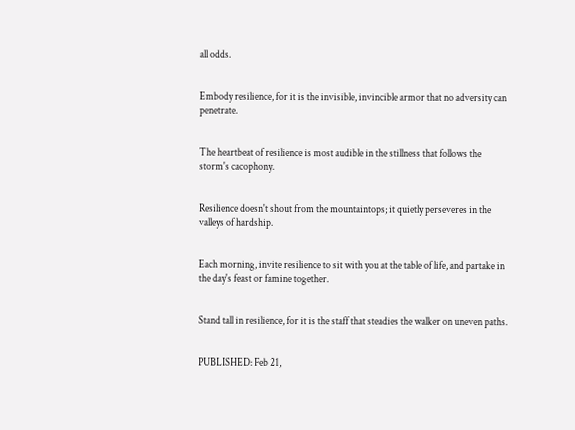all odds.


Embody resilience, for it is the invisible, invincible armor that no adversity can penetrate.


The heartbeat of resilience is most audible in the stillness that follows the storm's cacophony.


Resilience doesn't shout from the mountaintops; it quietly perseveres in the valleys of hardship.


Each morning, invite resilience to sit with you at the table of life, and partake in the day's feast or famine together.


Stand tall in resilience, for it is the staff that steadies the walker on uneven paths.


PUBLISHED: Feb 21,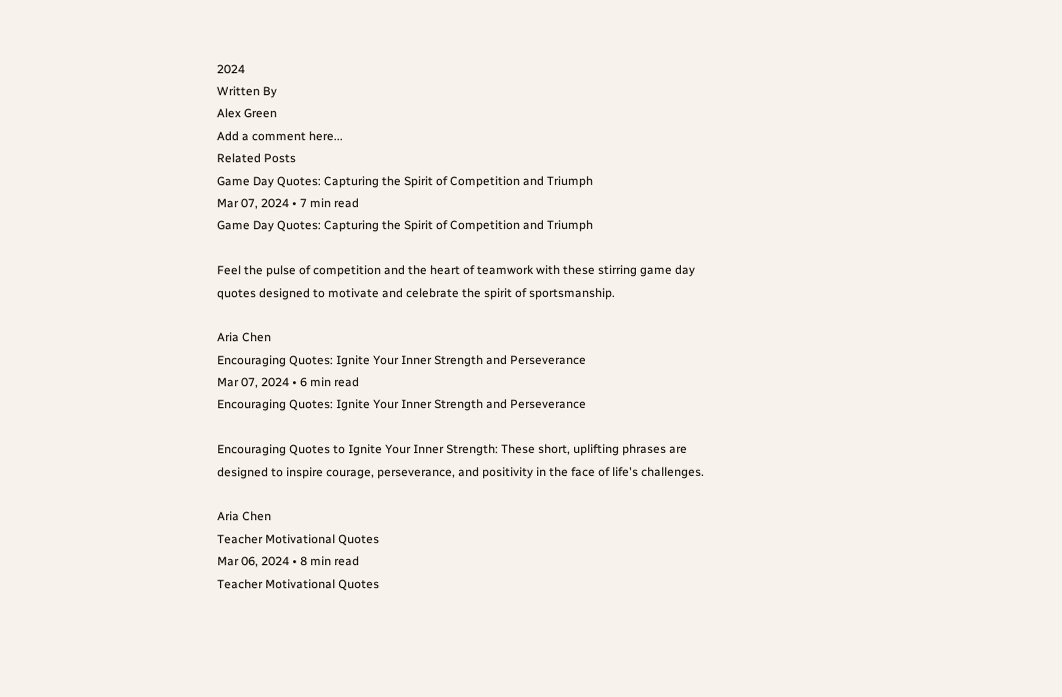2024
Written By
Alex Green
Add a comment here...
Related Posts
Game Day Quotes: Capturing the Spirit of Competition and Triumph
Mar 07, 2024 • 7 min read
Game Day Quotes: Capturing the Spirit of Competition and Triumph

Feel the pulse of competition and the heart of teamwork with these stirring game day quotes designed to motivate and celebrate the spirit of sportsmanship.

Aria Chen
Encouraging Quotes: Ignite Your Inner Strength and Perseverance
Mar 07, 2024 • 6 min read
Encouraging Quotes: Ignite Your Inner Strength and Perseverance

Encouraging Quotes to Ignite Your Inner Strength: These short, uplifting phrases are designed to inspire courage, perseverance, and positivity in the face of life's challenges.

Aria Chen
Teacher Motivational Quotes
Mar 06, 2024 • 8 min read
Teacher Motivational Quotes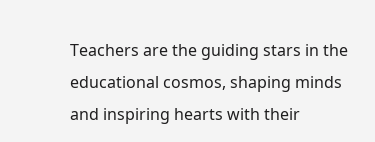Teachers are the guiding stars in the educational cosmos, shaping minds and inspiring hearts with their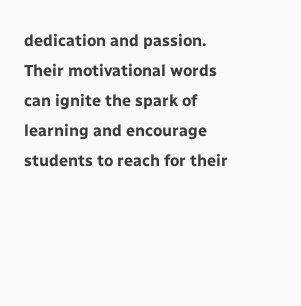dedication and passion. Their motivational words can ignite the spark of learning and encourage students to reach for their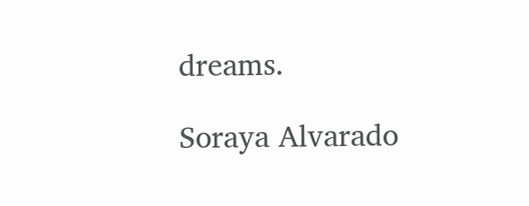dreams.

Soraya Alvarado